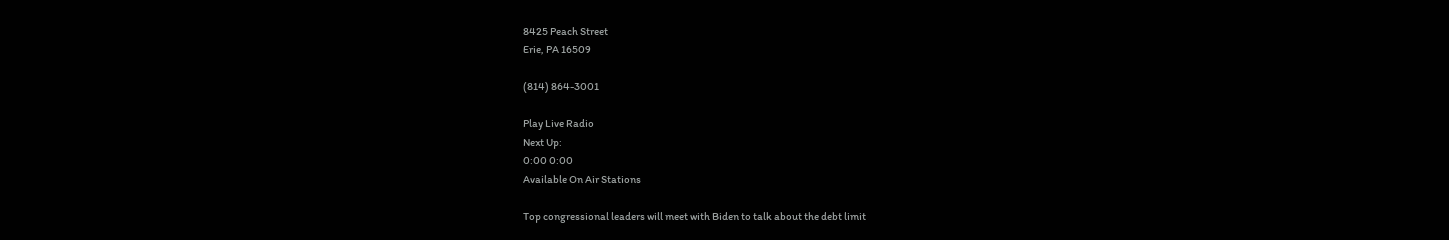8425 Peach Street
Erie, PA 16509

(814) 864-3001

Play Live Radio
Next Up:
0:00 0:00
Available On Air Stations

Top congressional leaders will meet with Biden to talk about the debt limit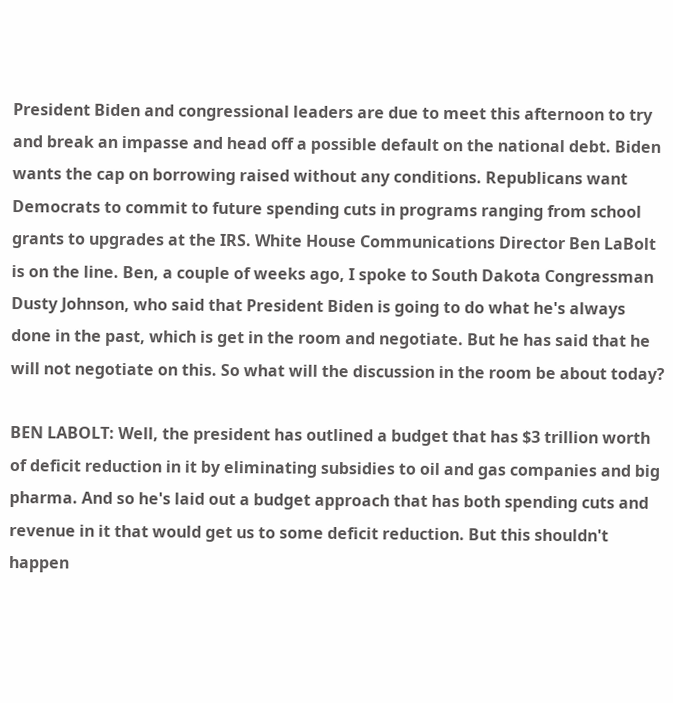President Biden and congressional leaders are due to meet this afternoon to try and break an impasse and head off a possible default on the national debt. Biden wants the cap on borrowing raised without any conditions. Republicans want Democrats to commit to future spending cuts in programs ranging from school grants to upgrades at the IRS. White House Communications Director Ben LaBolt is on the line. Ben, a couple of weeks ago, I spoke to South Dakota Congressman Dusty Johnson, who said that President Biden is going to do what he's always done in the past, which is get in the room and negotiate. But he has said that he will not negotiate on this. So what will the discussion in the room be about today?

BEN LABOLT: Well, the president has outlined a budget that has $3 trillion worth of deficit reduction in it by eliminating subsidies to oil and gas companies and big pharma. And so he's laid out a budget approach that has both spending cuts and revenue in it that would get us to some deficit reduction. But this shouldn't happen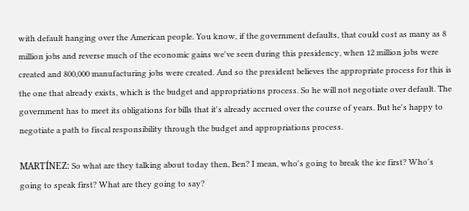with default hanging over the American people. You know, if the government defaults, that could cost as many as 8 million jobs and reverse much of the economic gains we've seen during this presidency, when 12 million jobs were created and 800,000 manufacturing jobs were created. And so the president believes the appropriate process for this is the one that already exists, which is the budget and appropriations process. So he will not negotiate over default. The government has to meet its obligations for bills that it's already accrued over the course of years. But he's happy to negotiate a path to fiscal responsibility through the budget and appropriations process.

MARTÍNEZ: So what are they talking about today then, Ben? I mean, who's going to break the ice first? Who's going to speak first? What are they going to say?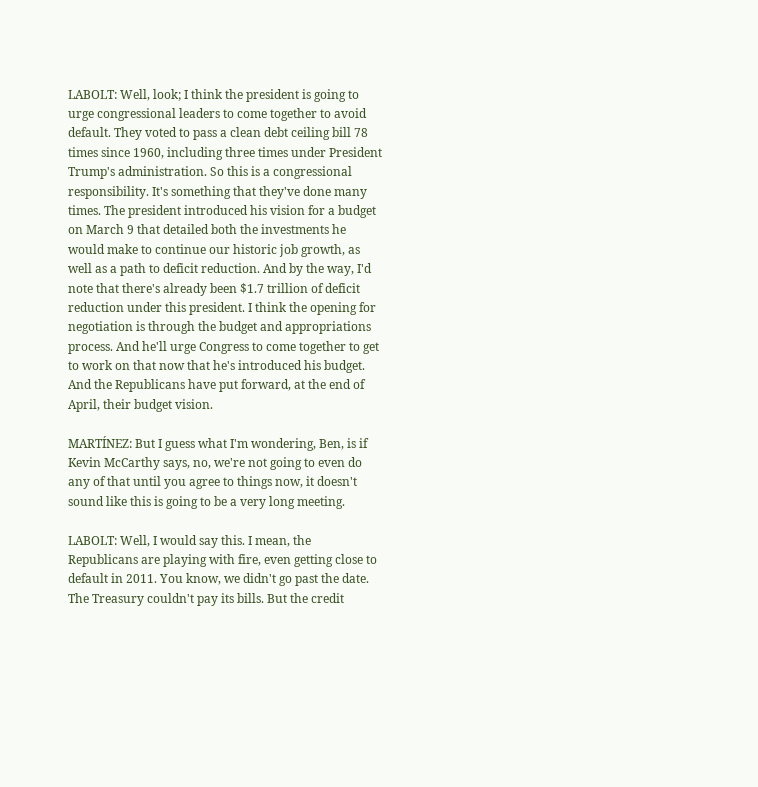LABOLT: Well, look; I think the president is going to urge congressional leaders to come together to avoid default. They voted to pass a clean debt ceiling bill 78 times since 1960, including three times under President Trump's administration. So this is a congressional responsibility. It's something that they've done many times. The president introduced his vision for a budget on March 9 that detailed both the investments he would make to continue our historic job growth, as well as a path to deficit reduction. And by the way, I'd note that there's already been $1.7 trillion of deficit reduction under this president. I think the opening for negotiation is through the budget and appropriations process. And he'll urge Congress to come together to get to work on that now that he's introduced his budget. And the Republicans have put forward, at the end of April, their budget vision.

MARTÍNEZ: But I guess what I'm wondering, Ben, is if Kevin McCarthy says, no, we're not going to even do any of that until you agree to things now, it doesn't sound like this is going to be a very long meeting.

LABOLT: Well, I would say this. I mean, the Republicans are playing with fire, even getting close to default in 2011. You know, we didn't go past the date. The Treasury couldn't pay its bills. But the credit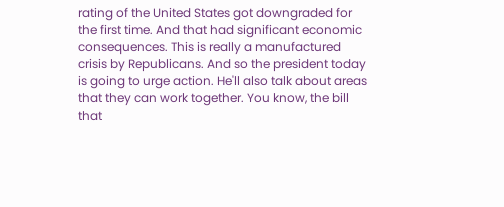rating of the United States got downgraded for the first time. And that had significant economic consequences. This is really a manufactured crisis by Republicans. And so the president today is going to urge action. He'll also talk about areas that they can work together. You know, the bill that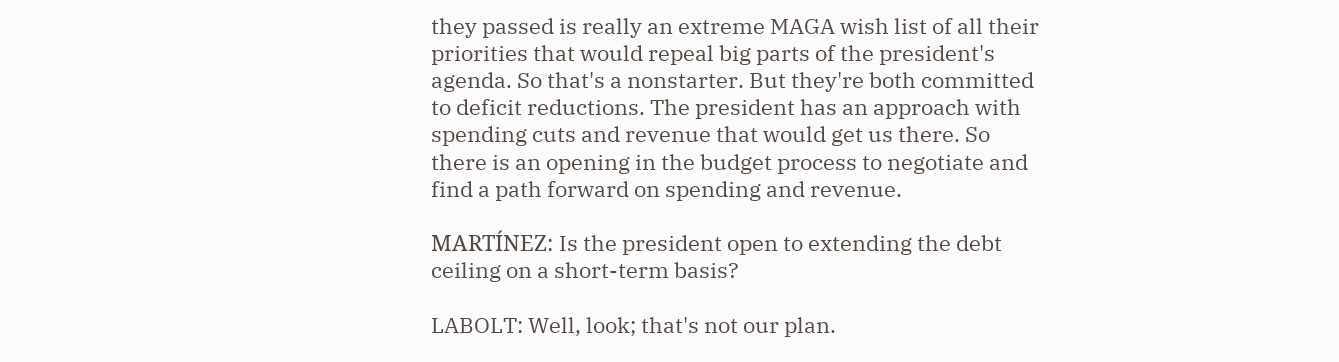they passed is really an extreme MAGA wish list of all their priorities that would repeal big parts of the president's agenda. So that's a nonstarter. But they're both committed to deficit reductions. The president has an approach with spending cuts and revenue that would get us there. So there is an opening in the budget process to negotiate and find a path forward on spending and revenue.

MARTÍNEZ: Is the president open to extending the debt ceiling on a short-term basis?

LABOLT: Well, look; that's not our plan.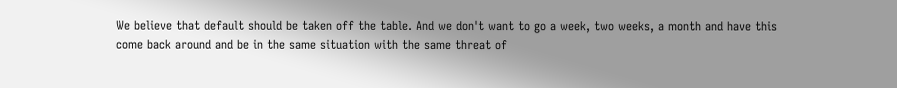We believe that default should be taken off the table. And we don't want to go a week, two weeks, a month and have this come back around and be in the same situation with the same threat of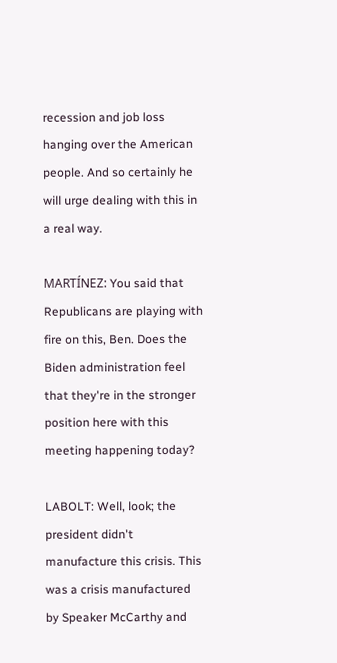recession and job loss hanging over the American people. And so certainly he will urge dealing with this in a real way.

MARTÍNEZ: You said that Republicans are playing with fire on this, Ben. Does the Biden administration feel that they're in the stronger position here with this meeting happening today?

LABOLT: Well, look; the president didn't manufacture this crisis. This was a crisis manufactured by Speaker McCarthy and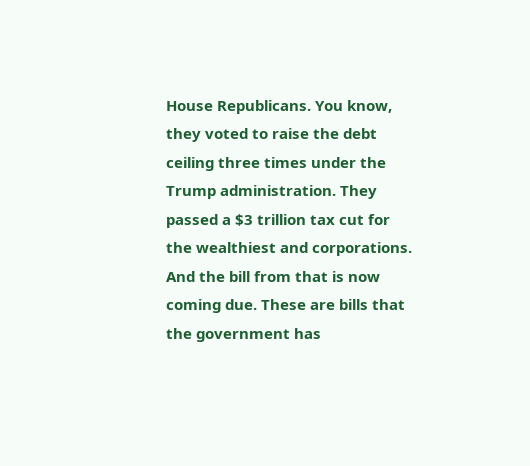House Republicans. You know, they voted to raise the debt ceiling three times under the Trump administration. They passed a $3 trillion tax cut for the wealthiest and corporations. And the bill from that is now coming due. These are bills that the government has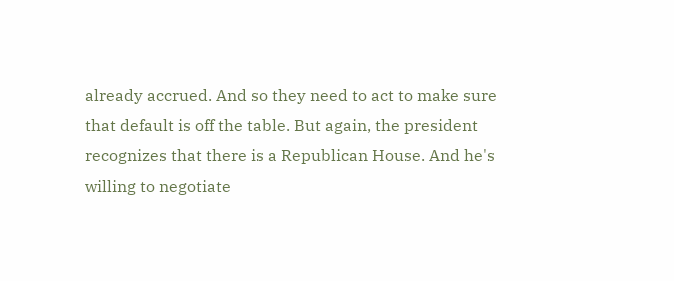already accrued. And so they need to act to make sure that default is off the table. But again, the president recognizes that there is a Republican House. And he's willing to negotiate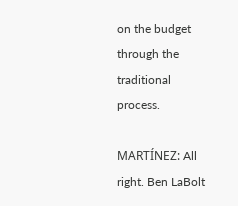on the budget through the traditional process.

MARTÍNEZ: All right. Ben LaBolt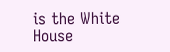is the White House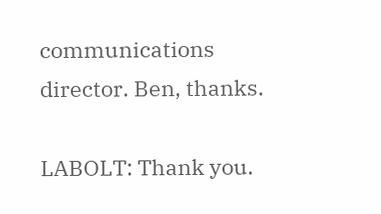communications director. Ben, thanks.

LABOLT: Thank you.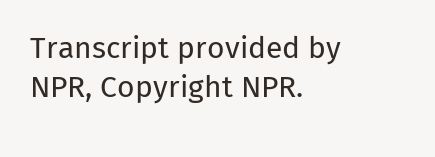Transcript provided by NPR, Copyright NPR.